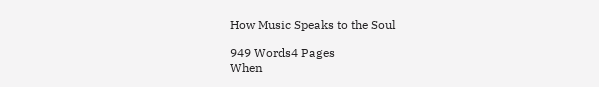How Music Speaks to the Soul

949 Words4 Pages
When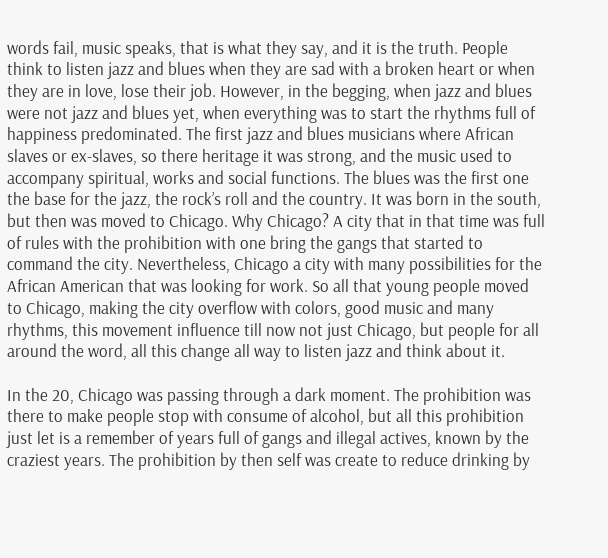words fail, music speaks, that is what they say, and it is the truth. People think to listen jazz and blues when they are sad with a broken heart or when they are in love, lose their job. However, in the begging, when jazz and blues were not jazz and blues yet, when everything was to start the rhythms full of happiness predominated. The first jazz and blues musicians where African slaves or ex-slaves, so there heritage it was strong, and the music used to accompany spiritual, works and social functions. The blues was the first one the base for the jazz, the rock’s roll and the country. It was born in the south, but then was moved to Chicago. Why Chicago? A city that in that time was full of rules with the prohibition with one bring the gangs that started to command the city. Nevertheless, Chicago a city with many possibilities for the African American that was looking for work. So all that young people moved to Chicago, making the city overflow with colors, good music and many rhythms, this movement influence till now not just Chicago, but people for all around the word, all this change all way to listen jazz and think about it.

In the 20, Chicago was passing through a dark moment. The prohibition was there to make people stop with consume of alcohol, but all this prohibition just let is a remember of years full of gangs and illegal actives, known by the craziest years. The prohibition by then self was create to reduce drinking by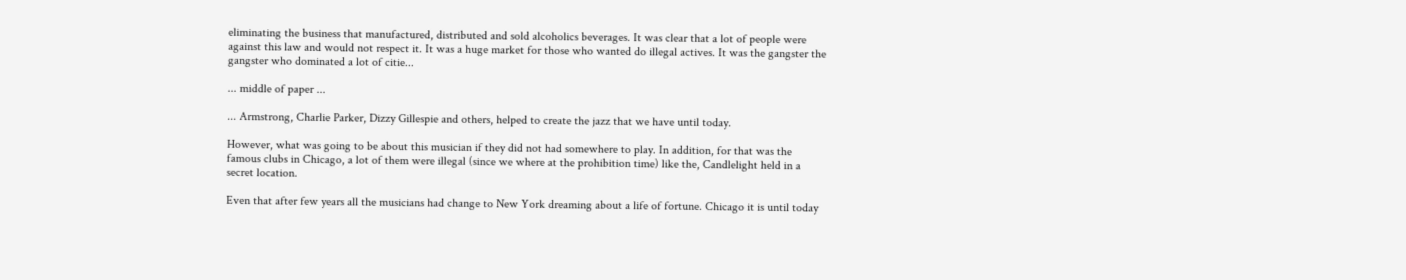eliminating the business that manufactured, distributed and sold alcoholics beverages. It was clear that a lot of people were against this law and would not respect it. It was a huge market for those who wanted do illegal actives. It was the gangster the gangster who dominated a lot of citie...

... middle of paper ...

... Armstrong, Charlie Parker, Dizzy Gillespie and others, helped to create the jazz that we have until today.

However, what was going to be about this musician if they did not had somewhere to play. In addition, for that was the famous clubs in Chicago, a lot of them were illegal (since we where at the prohibition time) like the, Candlelight held in a secret location.

Even that after few years all the musicians had change to New York dreaming about a life of fortune. Chicago it is until today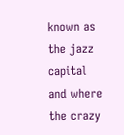known as the jazz capital and where the crazy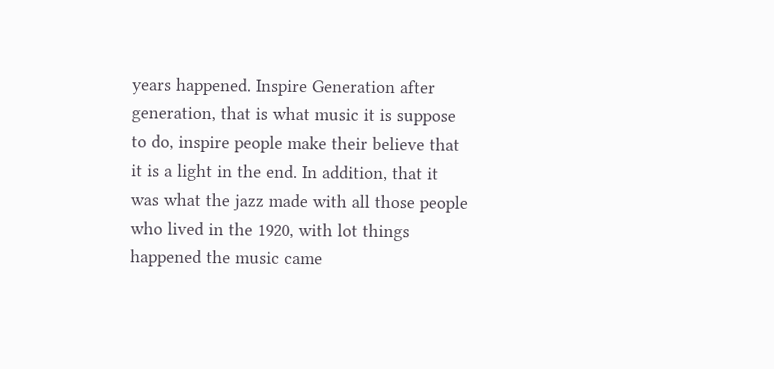years happened. Inspire Generation after generation, that is what music it is suppose to do, inspire people make their believe that it is a light in the end. In addition, that it was what the jazz made with all those people who lived in the 1920, with lot things happened the music came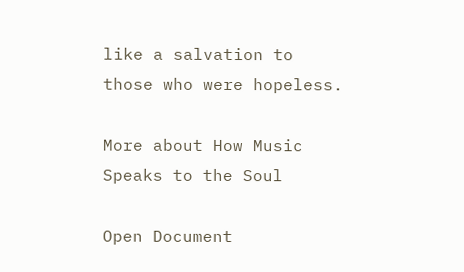like a salvation to those who were hopeless.

More about How Music Speaks to the Soul

Open Document